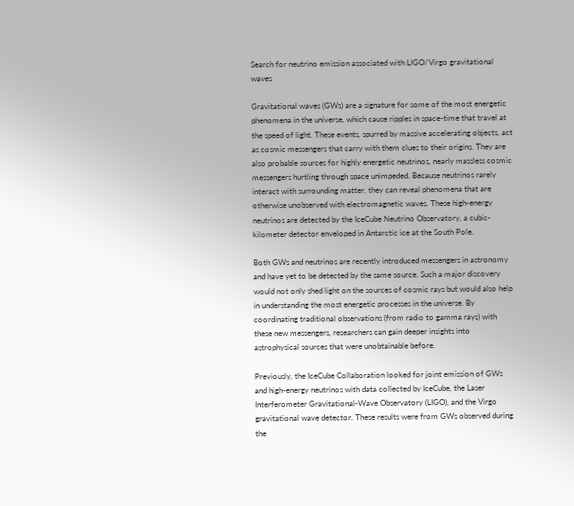Search for neutrino emission associated with LIGO/Virgo gravitational waves

Gravitational waves (GWs) are a signature for some of the most energetic phenomena in the universe, which cause ripples in space-time that travel at the speed of light. These events, spurred by massive accelerating objects, act as cosmic messengers that carry with them clues to their origins. They are also probable sources for highly energetic neutrinos, nearly massless cosmic messengers hurtling through space unimpeded. Because neutrinos rarely interact with surrounding matter, they can reveal phenomena that are otherwise unobserved with electromagnetic waves. These high-energy neutrinos are detected by the IceCube Neutrino Observatory, a cubic-kilometer detector enveloped in Antarctic ice at the South Pole.

Both GWs and neutrinos are recently introduced messengers in astronomy and have yet to be detected by the same source. Such a major discovery would not only shed light on the sources of cosmic rays but would also help in understanding the most energetic processes in the universe. By coordinating traditional observations (from radio to gamma rays) with these new messengers, researchers can gain deeper insights into astrophysical sources that were unobtainable before.

Previously, the IceCube Collaboration looked for joint emission of GWs and high-energy neutrinos with data collected by IceCube, the Laser Interferometer Gravitational-Wave Observatory (LIGO), and the Virgo gravitational wave detector. These results were from GWs observed during the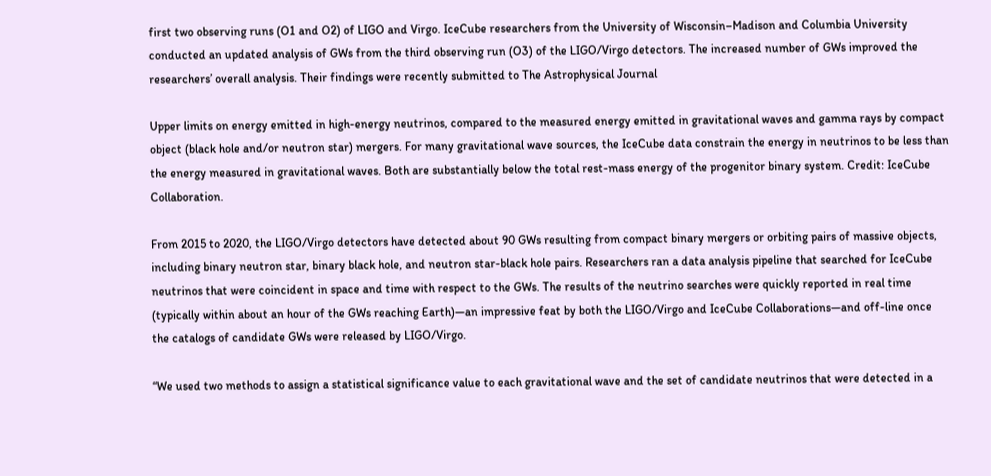first two observing runs (O1 and O2) of LIGO and Virgo. IceCube researchers from the University of Wisconsin–Madison and Columbia University conducted an updated analysis of GWs from the third observing run (O3) of the LIGO/Virgo detectors. The increased number of GWs improved the researchers’ overall analysis. Their findings were recently submitted to The Astrophysical Journal

Upper limits on energy emitted in high-energy neutrinos, compared to the measured energy emitted in gravitational waves and gamma rays by compact object (black hole and/or neutron star) mergers. For many gravitational wave sources, the IceCube data constrain the energy in neutrinos to be less than the energy measured in gravitational waves. Both are substantially below the total rest-mass energy of the progenitor binary system. Credit: IceCube Collaboration.

From 2015 to 2020, the LIGO/Virgo detectors have detected about 90 GWs resulting from compact binary mergers or orbiting pairs of massive objects, including binary neutron star, binary black hole, and neutron star-black hole pairs. Researchers ran a data analysis pipeline that searched for IceCube neutrinos that were coincident in space and time with respect to the GWs. The results of the neutrino searches were quickly reported in real time (typically within about an hour of the GWs reaching Earth)—an impressive feat by both the LIGO/Virgo and IceCube Collaborations—and off-line once the catalogs of candidate GWs were released by LIGO/Virgo.

“We used two methods to assign a statistical significance value to each gravitational wave and the set of candidate neutrinos that were detected in a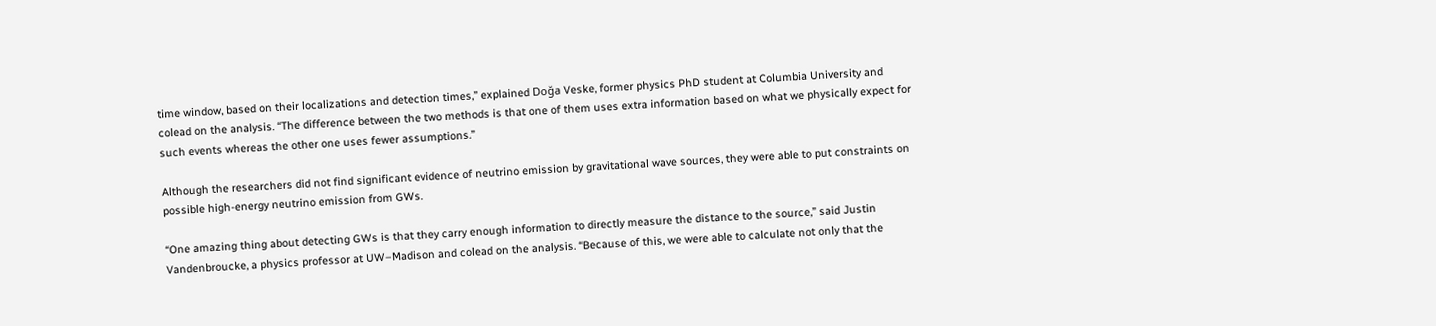time window, based on their localizations and detection times,” explained Doğa Veske, former physics PhD student at Columbia University and colead on the analysis. “The difference between the two methods is that one of them uses extra information based on what we physically expect for such events whereas the other one uses fewer assumptions.”

Although the researchers did not find significant evidence of neutrino emission by gravitational wave sources, they were able to put constraints on possible high-energy neutrino emission from GWs.

“One amazing thing about detecting GWs is that they carry enough information to directly measure the distance to the source,” said Justin Vandenbroucke, a physics professor at UW–Madison and colead on the analysis. “Because of this, we were able to calculate not only that the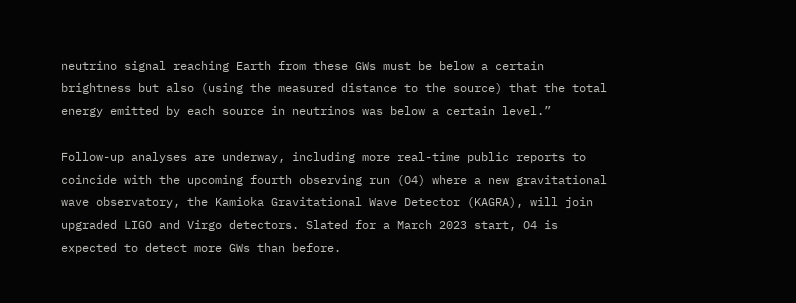neutrino signal reaching Earth from these GWs must be below a certain brightness but also (using the measured distance to the source) that the total energy emitted by each source in neutrinos was below a certain level.”

Follow-up analyses are underway, including more real-time public reports to coincide with the upcoming fourth observing run (O4) where a new gravitational wave observatory, the Kamioka Gravitational Wave Detector (KAGRA), will join upgraded LIGO and Virgo detectors. Slated for a March 2023 start, O4 is expected to detect more GWs than before.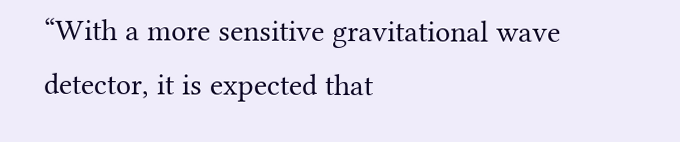“With a more sensitive gravitational wave detector, it is expected that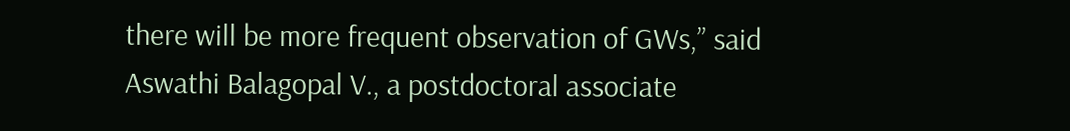there will be more frequent observation of GWs,” said Aswathi Balagopal V., a postdoctoral associate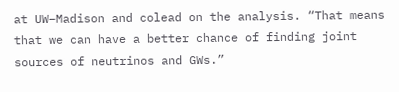at UW–Madison and colead on the analysis. “That means that we can have a better chance of finding joint sources of neutrinos and GWs.”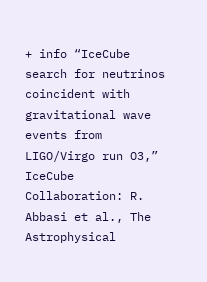+ info “IceCube search for neutrinos coincident with gravitational wave events from LIGO/Virgo run O3,” IceCube Collaboration: R. Abbasi et al., The Astrophysical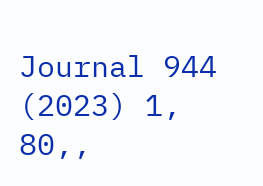Journal 944 (2023) 1, 80,,